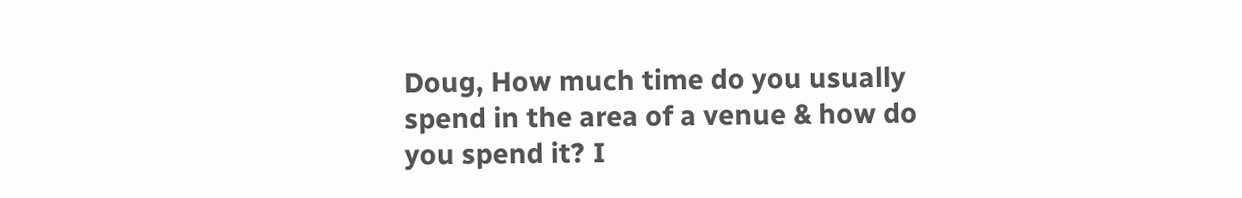Doug, How much time do you usually spend in the area of a venue & how do you spend it? I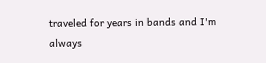traveled for years in bands and I'm always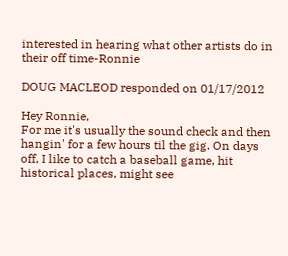interested in hearing what other artists do in their off time-Ronnie

DOUG MACLEOD responded on 01/17/2012

Hey Ronnie,
For me it's usually the sound check and then hangin' for a few hours til the gig. On days off, I like to catch a baseball game, hit historical places, might see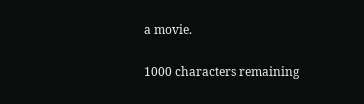a movie.

1000 characters remaining